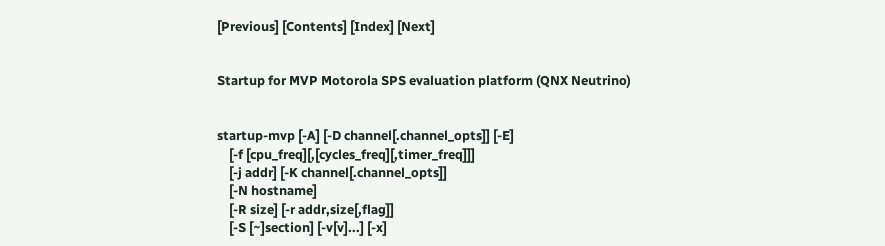[Previous] [Contents] [Index] [Next]


Startup for MVP Motorola SPS evaluation platform (QNX Neutrino)


startup-mvp [-A] [-D channel[.channel_opts]] [-E]
    [-f [cpu_freq][,[cycles_freq][,timer_freq]]]
    [-j addr] [-K channel[.channel_opts]]
    [-N hostname]
    [-R size] [-r addr,size[,flag]]
    [-S [~]section] [-v[v]...] [-x]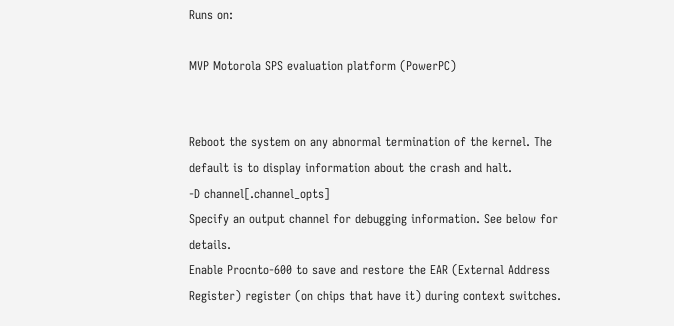Runs on:

MVP Motorola SPS evaluation platform (PowerPC)


Reboot the system on any abnormal termination of the kernel. The default is to display information about the crash and halt.
-D channel[.channel_opts]
Specify an output channel for debugging information. See below for details.
Enable Procnto-600 to save and restore the EAR (External Address Register) register (on chips that have it) during context switches.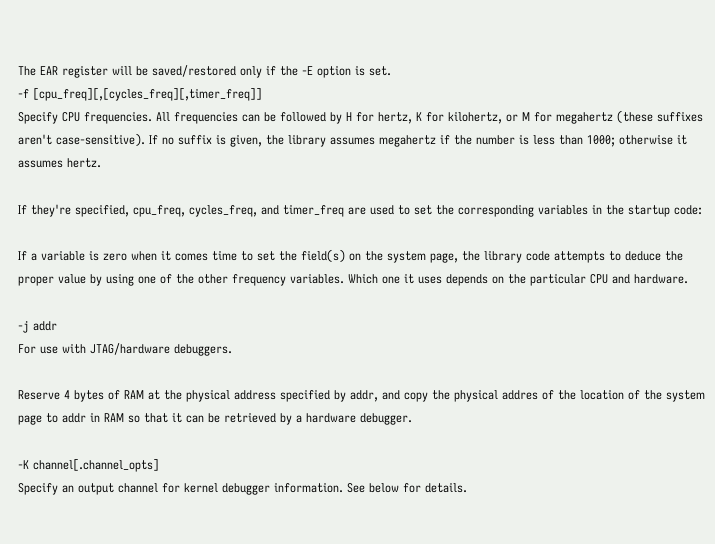The EAR register will be saved/restored only if the -E option is set.
-f [cpu_freq][,[cycles_freq][,timer_freq]]
Specify CPU frequencies. All frequencies can be followed by H for hertz, K for kilohertz, or M for megahertz (these suffixes aren't case-sensitive). If no suffix is given, the library assumes megahertz if the number is less than 1000; otherwise it assumes hertz.

If they're specified, cpu_freq, cycles_freq, and timer_freq are used to set the corresponding variables in the startup code:

If a variable is zero when it comes time to set the field(s) on the system page, the library code attempts to deduce the proper value by using one of the other frequency variables. Which one it uses depends on the particular CPU and hardware.

-j addr
For use with JTAG/hardware debuggers.

Reserve 4 bytes of RAM at the physical address specified by addr, and copy the physical addres of the location of the system page to addr in RAM so that it can be retrieved by a hardware debugger.

-K channel[.channel_opts]
Specify an output channel for kernel debugger information. See below for details.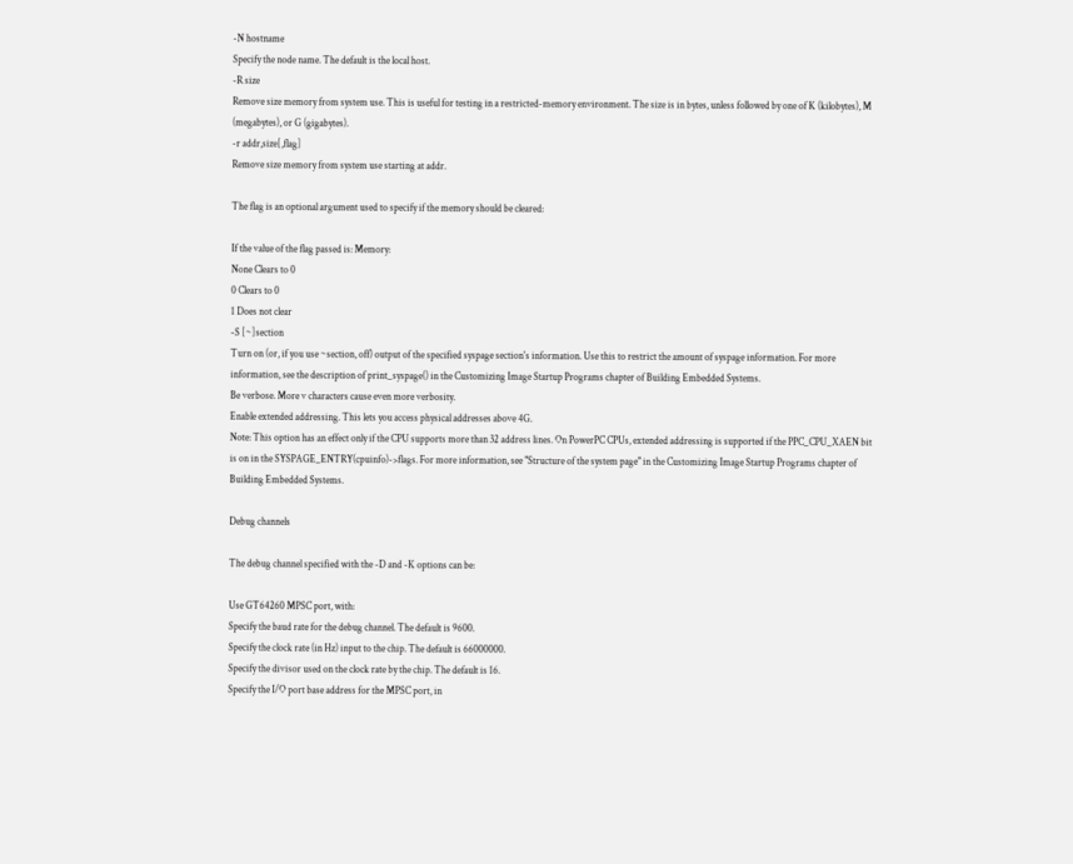-N hostname
Specify the node name. The default is the local host.
-R size
Remove size memory from system use. This is useful for testing in a restricted-memory environment. The size is in bytes, unless followed by one of K (kilobytes), M (megabytes), or G (gigabytes).
-r addr,size[,flag]
Remove size memory from system use starting at addr.

The flag is an optional argument used to specify if the memory should be cleared:

If the value of the flag passed is: Memory:
None Clears to 0
0 Clears to 0
1 Does not clear
-S [~]section
Turn on (or, if you use ~section, off) output of the specified syspage section's information. Use this to restrict the amount of syspage information. For more information, see the description of print_syspage() in the Customizing Image Startup Programs chapter of Building Embedded Systems.
Be verbose. More v characters cause even more verbosity.
Enable extended addressing. This lets you access physical addresses above 4G.
Note: This option has an effect only if the CPU supports more than 32 address lines. On PowerPC CPUs, extended addressing is supported if the PPC_CPU_XAEN bit is on in the SYSPAGE_ENTRY(cpuinfo)->flags. For more information, see "Structure of the system page" in the Customizing Image Startup Programs chapter of Building Embedded Systems.

Debug channels

The debug channel specified with the -D and -K options can be:

Use GT64260 MPSC port, with:
Specify the baud rate for the debug channel. The default is 9600.
Specify the clock rate (in Hz) input to the chip. The default is 66000000.
Specify the divisor used on the clock rate by the chip. The default is 16.
Specify the I/O port base address for the MPSC port, in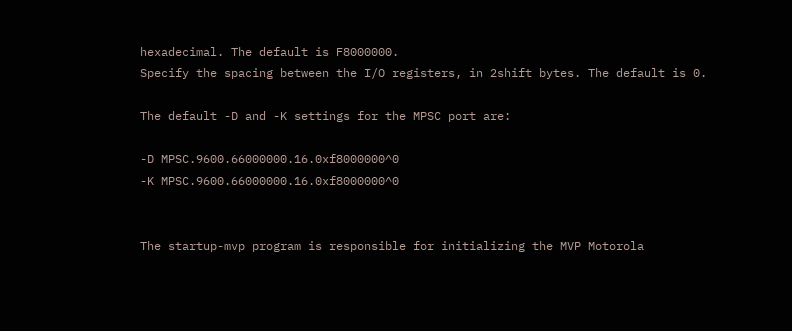hexadecimal. The default is F8000000.
Specify the spacing between the I/O registers, in 2shift bytes. The default is 0.

The default -D and -K settings for the MPSC port are:

-D MPSC.9600.66000000.16.0xf8000000^0
-K MPSC.9600.66000000.16.0xf8000000^0


The startup-mvp program is responsible for initializing the MVP Motorola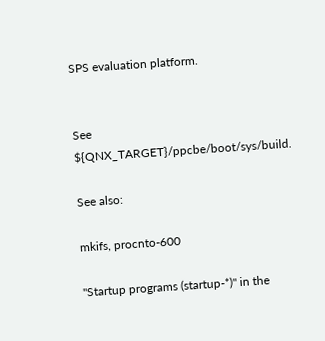SPS evaluation platform.


See ${QNX_TARGET}/ppcbe/boot/sys/build.

See also:

mkifs, procnto-600

"Startup programs (startup-*)" in the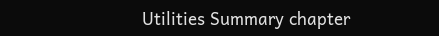Utilities Summary chapter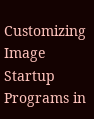Customizing Image Startup Programs in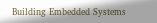Building Embedded Systems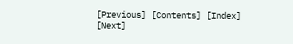[Previous] [Contents] [Index] [Next]